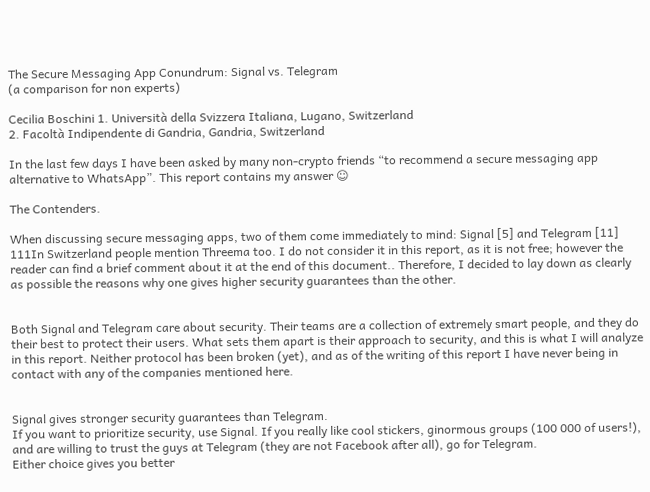The Secure Messaging App Conundrum: Signal vs. Telegram
(a comparison for non experts)

Cecilia Boschini 1. Università della Svizzera Italiana, Lugano, Switzerland
2. Facoltà Indipendente di Gandria, Gandria, Switzerland

In the last few days I have been asked by many non-crypto friends “to recommend a secure messaging app alternative to WhatsApp”. This report contains my answer ☺

The Contenders.

When discussing secure messaging apps, two of them come immediately to mind: Signal [5] and Telegram [11] 111In Switzerland people mention Threema too. I do not consider it in this report, as it is not free; however the reader can find a brief comment about it at the end of this document.. Therefore, I decided to lay down as clearly as possible the reasons why one gives higher security guarantees than the other.


Both Signal and Telegram care about security. Their teams are a collection of extremely smart people, and they do their best to protect their users. What sets them apart is their approach to security, and this is what I will analyze in this report. Neither protocol has been broken (yet), and as of the writing of this report I have never being in contact with any of the companies mentioned here.


Signal gives stronger security guarantees than Telegram.
If you want to prioritize security, use Signal. If you really like cool stickers, ginormous groups (100 000 of users!), and are willing to trust the guys at Telegram (they are not Facebook after all), go for Telegram.
Either choice gives you better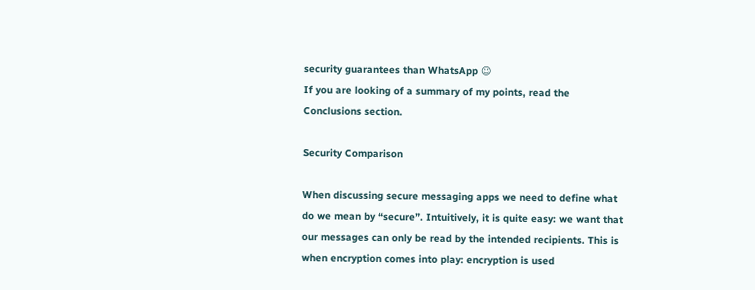security guarantees than WhatsApp ☺
If you are looking of a summary of my points, read the Conclusions section.

Security Comparison

When discussing secure messaging apps we need to define what do we mean by “secure”. Intuitively, it is quite easy: we want that our messages can only be read by the intended recipients. This is when encryption comes into play: encryption is used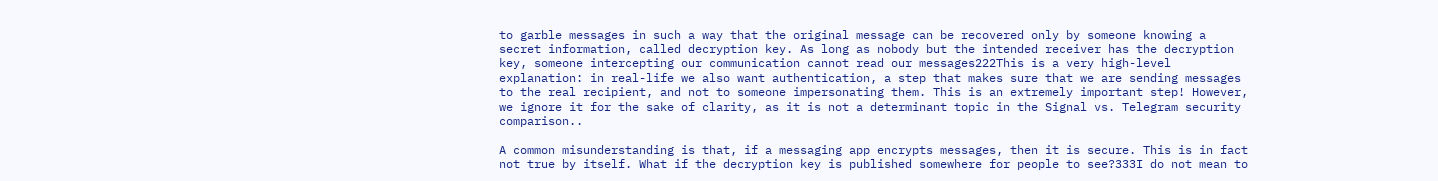to garble messages in such a way that the original message can be recovered only by someone knowing a secret information, called decryption key. As long as nobody but the intended receiver has the decryption key, someone intercepting our communication cannot read our messages222This is a very high-level explanation: in real-life we also want authentication, a step that makes sure that we are sending messages to the real recipient, and not to someone impersonating them. This is an extremely important step! However, we ignore it for the sake of clarity, as it is not a determinant topic in the Signal vs. Telegram security comparison..

A common misunderstanding is that, if a messaging app encrypts messages, then it is secure. This is in fact not true by itself. What if the decryption key is published somewhere for people to see?333I do not mean to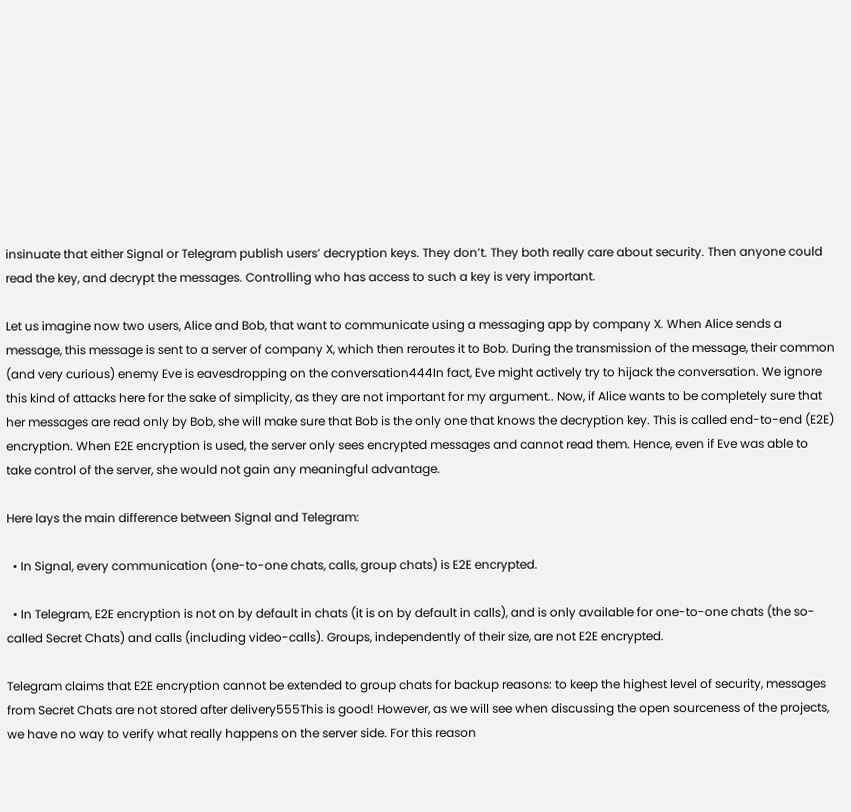insinuate that either Signal or Telegram publish users’ decryption keys. They don’t. They both really care about security. Then anyone could read the key, and decrypt the messages. Controlling who has access to such a key is very important.

Let us imagine now two users, Alice and Bob, that want to communicate using a messaging app by company X. When Alice sends a message, this message is sent to a server of company X, which then reroutes it to Bob. During the transmission of the message, their common (and very curious) enemy Eve is eavesdropping on the conversation444In fact, Eve might actively try to hijack the conversation. We ignore this kind of attacks here for the sake of simplicity, as they are not important for my argument.. Now, if Alice wants to be completely sure that her messages are read only by Bob, she will make sure that Bob is the only one that knows the decryption key. This is called end-to-end (E2E) encryption. When E2E encryption is used, the server only sees encrypted messages and cannot read them. Hence, even if Eve was able to take control of the server, she would not gain any meaningful advantage.

Here lays the main difference between Signal and Telegram:

  • In Signal, every communication (one-to-one chats, calls, group chats) is E2E encrypted.

  • In Telegram, E2E encryption is not on by default in chats (it is on by default in calls), and is only available for one-to-one chats (the so-called Secret Chats) and calls (including video-calls). Groups, independently of their size, are not E2E encrypted.

Telegram claims that E2E encryption cannot be extended to group chats for backup reasons: to keep the highest level of security, messages from Secret Chats are not stored after delivery555This is good! However, as we will see when discussing the open sourceness of the projects, we have no way to verify what really happens on the server side. For this reason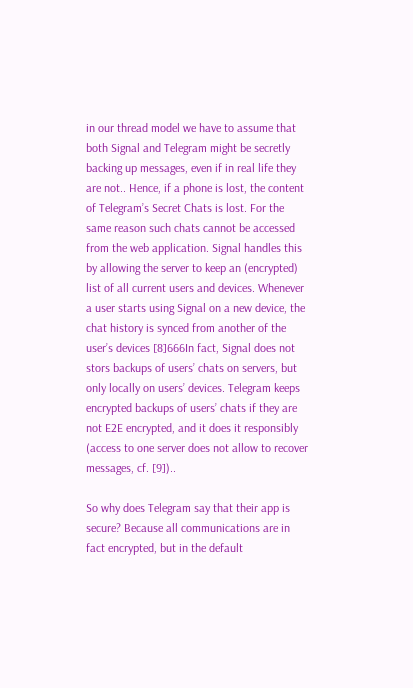in our thread model we have to assume that both Signal and Telegram might be secretly backing up messages, even if in real life they are not.. Hence, if a phone is lost, the content of Telegram’s Secret Chats is lost. For the same reason such chats cannot be accessed from the web application. Signal handles this by allowing the server to keep an (encrypted) list of all current users and devices. Whenever a user starts using Signal on a new device, the chat history is synced from another of the user’s devices [8]666In fact, Signal does not stors backups of users’ chats on servers, but only locally on users’ devices. Telegram keeps encrypted backups of users’ chats if they are not E2E encrypted, and it does it responsibly (access to one server does not allow to recover messages, cf. [9])..

So why does Telegram say that their app is secure? Because all communications are in fact encrypted, but in the default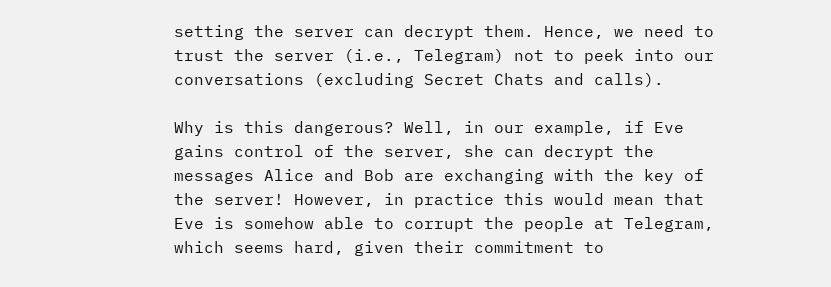setting the server can decrypt them. Hence, we need to trust the server (i.e., Telegram) not to peek into our conversations (excluding Secret Chats and calls).

Why is this dangerous? Well, in our example, if Eve gains control of the server, she can decrypt the messages Alice and Bob are exchanging with the key of the server! However, in practice this would mean that Eve is somehow able to corrupt the people at Telegram, which seems hard, given their commitment to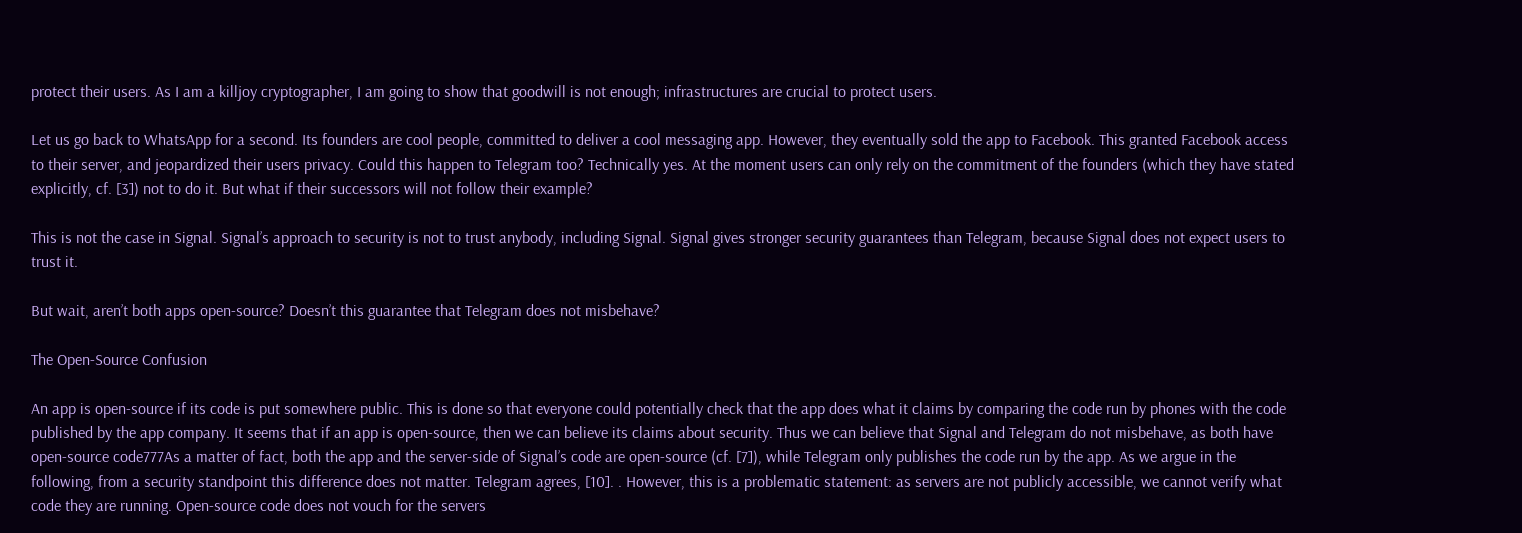protect their users. As I am a killjoy cryptographer, I am going to show that goodwill is not enough; infrastructures are crucial to protect users.

Let us go back to WhatsApp for a second. Its founders are cool people, committed to deliver a cool messaging app. However, they eventually sold the app to Facebook. This granted Facebook access to their server, and jeopardized their users privacy. Could this happen to Telegram too? Technically yes. At the moment users can only rely on the commitment of the founders (which they have stated explicitly, cf. [3]) not to do it. But what if their successors will not follow their example?

This is not the case in Signal. Signal’s approach to security is not to trust anybody, including Signal. Signal gives stronger security guarantees than Telegram, because Signal does not expect users to trust it.

But wait, aren’t both apps open-source? Doesn’t this guarantee that Telegram does not misbehave?

The Open-Source Confusion

An app is open-source if its code is put somewhere public. This is done so that everyone could potentially check that the app does what it claims by comparing the code run by phones with the code published by the app company. It seems that if an app is open-source, then we can believe its claims about security. Thus we can believe that Signal and Telegram do not misbehave, as both have open-source code777As a matter of fact, both the app and the server-side of Signal’s code are open-source (cf. [7]), while Telegram only publishes the code run by the app. As we argue in the following, from a security standpoint this difference does not matter. Telegram agrees, [10]. . However, this is a problematic statement: as servers are not publicly accessible, we cannot verify what code they are running. Open-source code does not vouch for the servers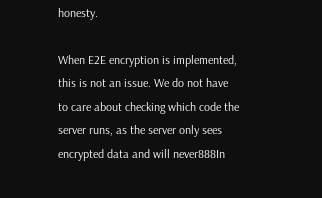honesty.

When E2E encryption is implemented, this is not an issue. We do not have to care about checking which code the server runs, as the server only sees encrypted data and will never888In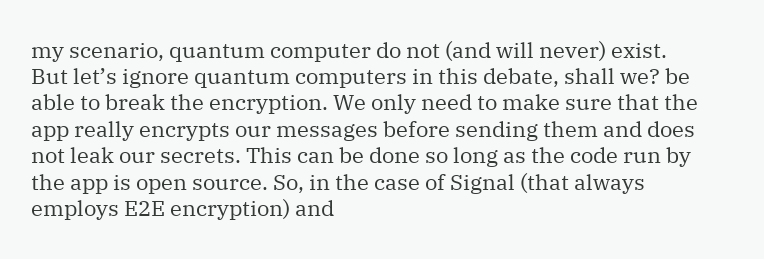my scenario, quantum computer do not (and will never) exist. But let’s ignore quantum computers in this debate, shall we? be able to break the encryption. We only need to make sure that the app really encrypts our messages before sending them and does not leak our secrets. This can be done so long as the code run by the app is open source. So, in the case of Signal (that always employs E2E encryption) and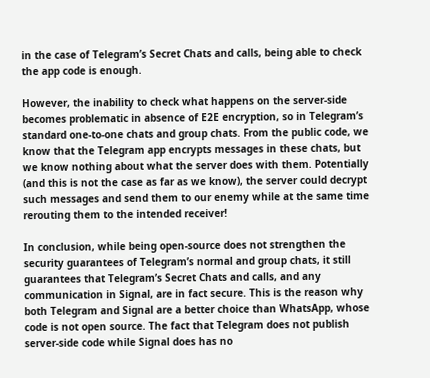in the case of Telegram’s Secret Chats and calls, being able to check the app code is enough.

However, the inability to check what happens on the server-side becomes problematic in absence of E2E encryption, so in Telegram’s standard one-to-one chats and group chats. From the public code, we know that the Telegram app encrypts messages in these chats, but we know nothing about what the server does with them. Potentially (and this is not the case as far as we know), the server could decrypt such messages and send them to our enemy while at the same time rerouting them to the intended receiver!

In conclusion, while being open-source does not strengthen the security guarantees of Telegram’s normal and group chats, it still guarantees that Telegram’s Secret Chats and calls, and any communication in Signal, are in fact secure. This is the reason why both Telegram and Signal are a better choice than WhatsApp, whose code is not open source. The fact that Telegram does not publish server-side code while Signal does has no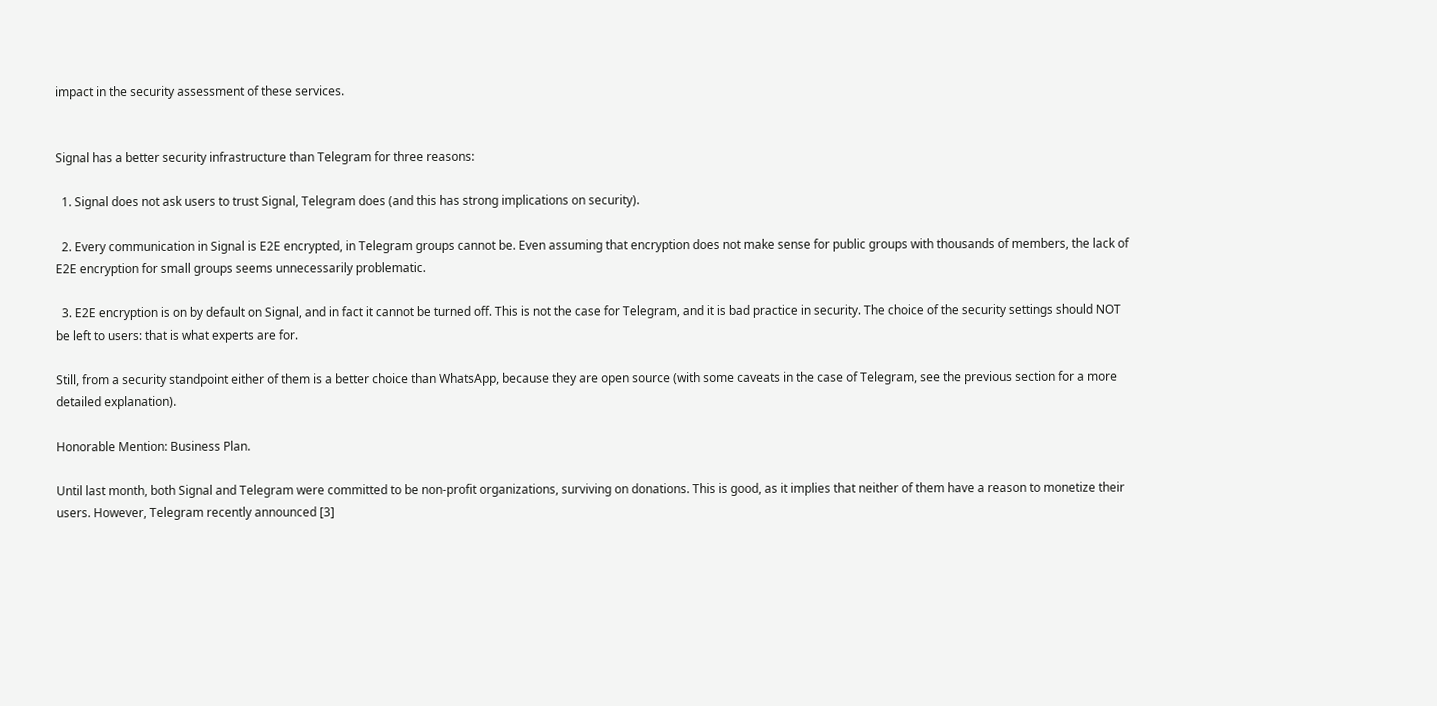impact in the security assessment of these services.


Signal has a better security infrastructure than Telegram for three reasons:

  1. Signal does not ask users to trust Signal, Telegram does (and this has strong implications on security).

  2. Every communication in Signal is E2E encrypted, in Telegram groups cannot be. Even assuming that encryption does not make sense for public groups with thousands of members, the lack of E2E encryption for small groups seems unnecessarily problematic.

  3. E2E encryption is on by default on Signal, and in fact it cannot be turned off. This is not the case for Telegram, and it is bad practice in security. The choice of the security settings should NOT be left to users: that is what experts are for.

Still, from a security standpoint either of them is a better choice than WhatsApp, because they are open source (with some caveats in the case of Telegram, see the previous section for a more detailed explanation).

Honorable Mention: Business Plan.

Until last month, both Signal and Telegram were committed to be non-profit organizations, surviving on donations. This is good, as it implies that neither of them have a reason to monetize their users. However, Telegram recently announced [3]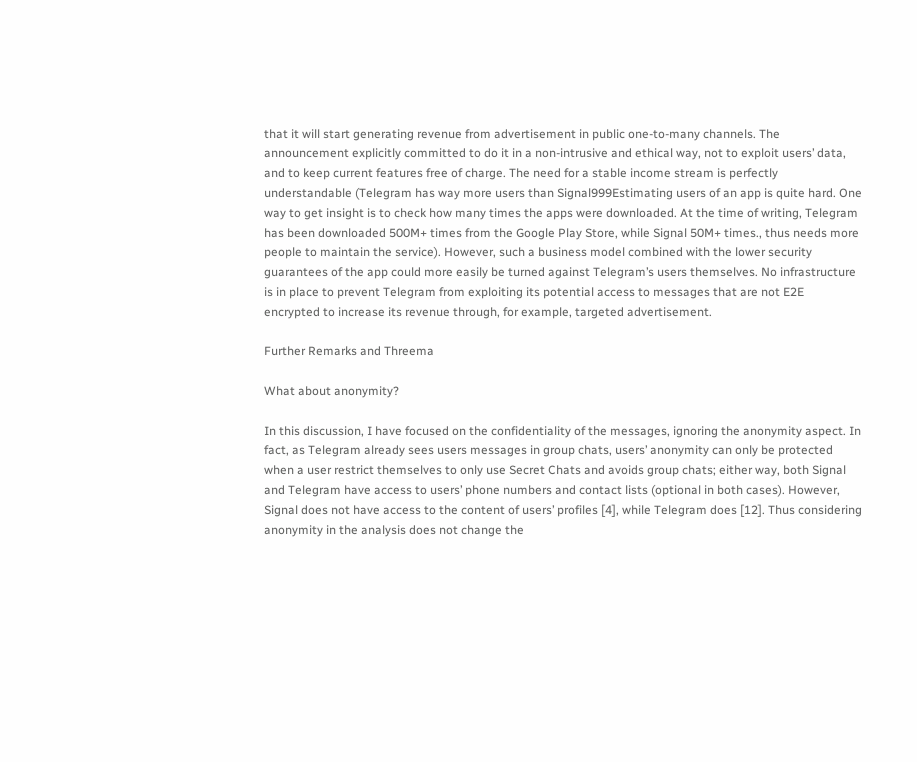that it will start generating revenue from advertisement in public one-to-many channels. The announcement explicitly committed to do it in a non-intrusive and ethical way, not to exploit users’ data, and to keep current features free of charge. The need for a stable income stream is perfectly understandable (Telegram has way more users than Signal999Estimating users of an app is quite hard. One way to get insight is to check how many times the apps were downloaded. At the time of writing, Telegram has been downloaded 500M+ times from the Google Play Store, while Signal 50M+ times., thus needs more people to maintain the service). However, such a business model combined with the lower security guarantees of the app could more easily be turned against Telegram’s users themselves. No infrastructure is in place to prevent Telegram from exploiting its potential access to messages that are not E2E encrypted to increase its revenue through, for example, targeted advertisement.

Further Remarks and Threema

What about anonymity?

In this discussion, I have focused on the confidentiality of the messages, ignoring the anonymity aspect. In fact, as Telegram already sees users messages in group chats, users’ anonymity can only be protected when a user restrict themselves to only use Secret Chats and avoids group chats; either way, both Signal and Telegram have access to users’ phone numbers and contact lists (optional in both cases). However, Signal does not have access to the content of users’ profiles [4], while Telegram does [12]. Thus considering anonymity in the analysis does not change the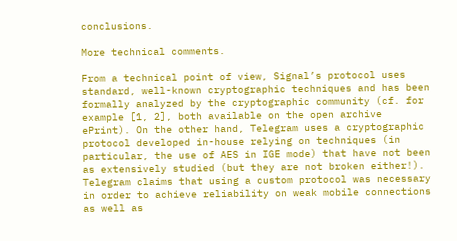conclusions.

More technical comments.

From a technical point of view, Signal’s protocol uses standard, well-known cryptographic techniques and has been formally analyzed by the cryptographic community (cf. for example [1, 2], both available on the open archive ePrint). On the other hand, Telegram uses a cryptographic protocol developed in-house relying on techniques (in particular, the use of AES in IGE mode) that have not been as extensively studied (but they are not broken either!). Telegram claims that using a custom protocol was necessary in order to achieve reliability on weak mobile connections as well as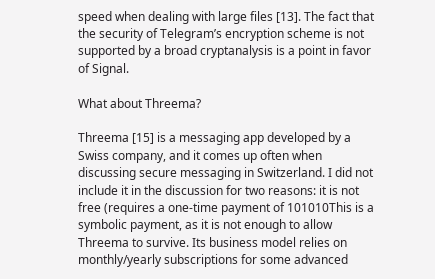speed when dealing with large files [13]. The fact that the security of Telegram’s encryption scheme is not supported by a broad cryptanalysis is a point in favor of Signal.

What about Threema?

Threema [15] is a messaging app developed by a Swiss company, and it comes up often when discussing secure messaging in Switzerland. I did not include it in the discussion for two reasons: it is not free (requires a one-time payment of 101010This is a symbolic payment, as it is not enough to allow Threema to survive. Its business model relies on monthly/yearly subscriptions for some advanced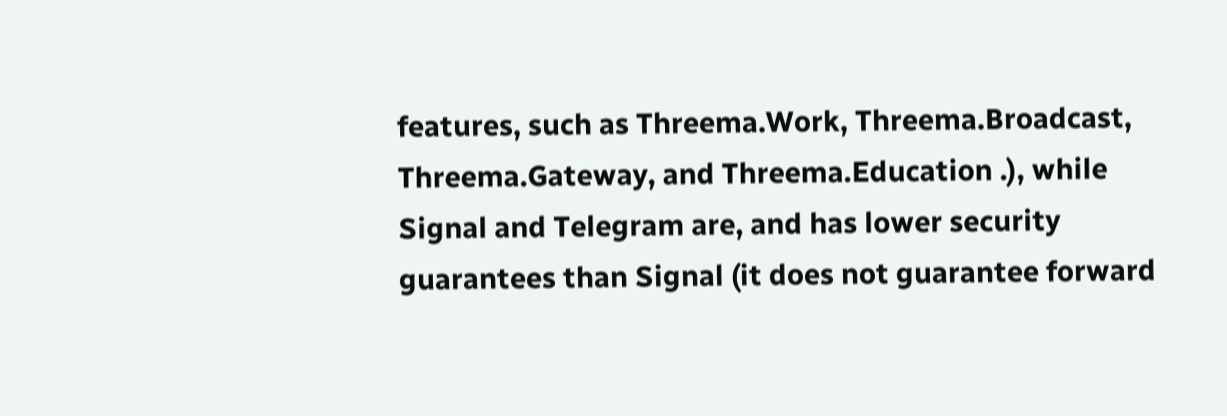features, such as Threema.Work, Threema.Broadcast, Threema.Gateway, and Threema.Education .), while Signal and Telegram are, and has lower security guarantees than Signal (it does not guarantee forward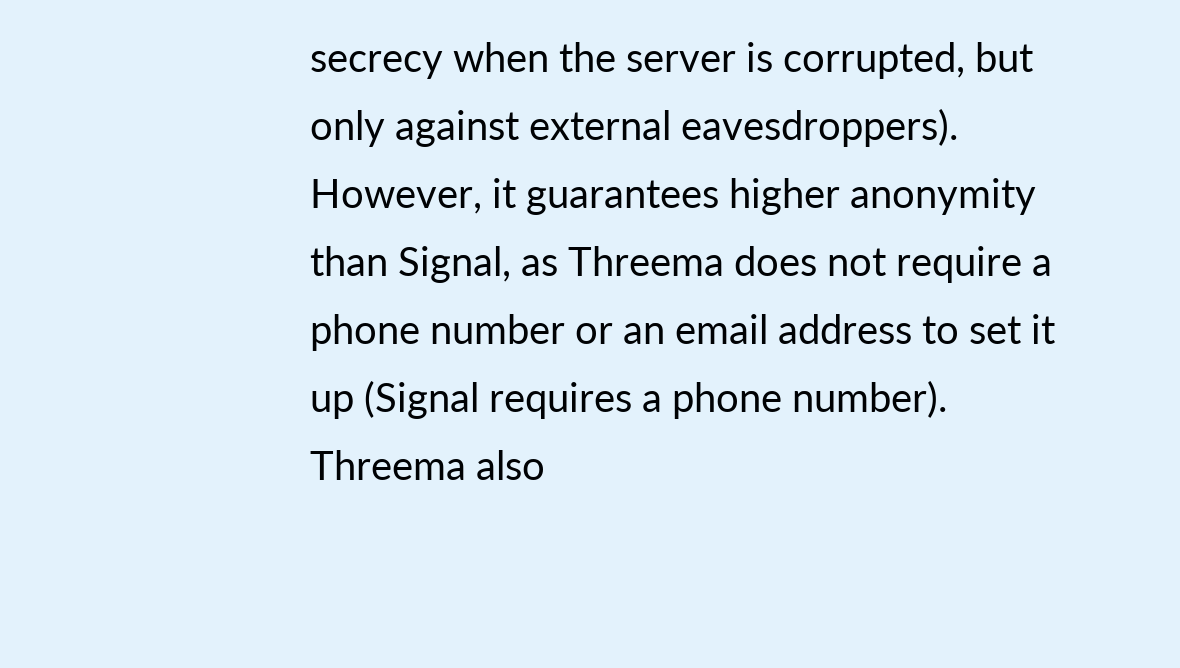secrecy when the server is corrupted, but only against external eavesdroppers). However, it guarantees higher anonymity than Signal, as Threema does not require a phone number or an email address to set it up (Signal requires a phone number).
Threema also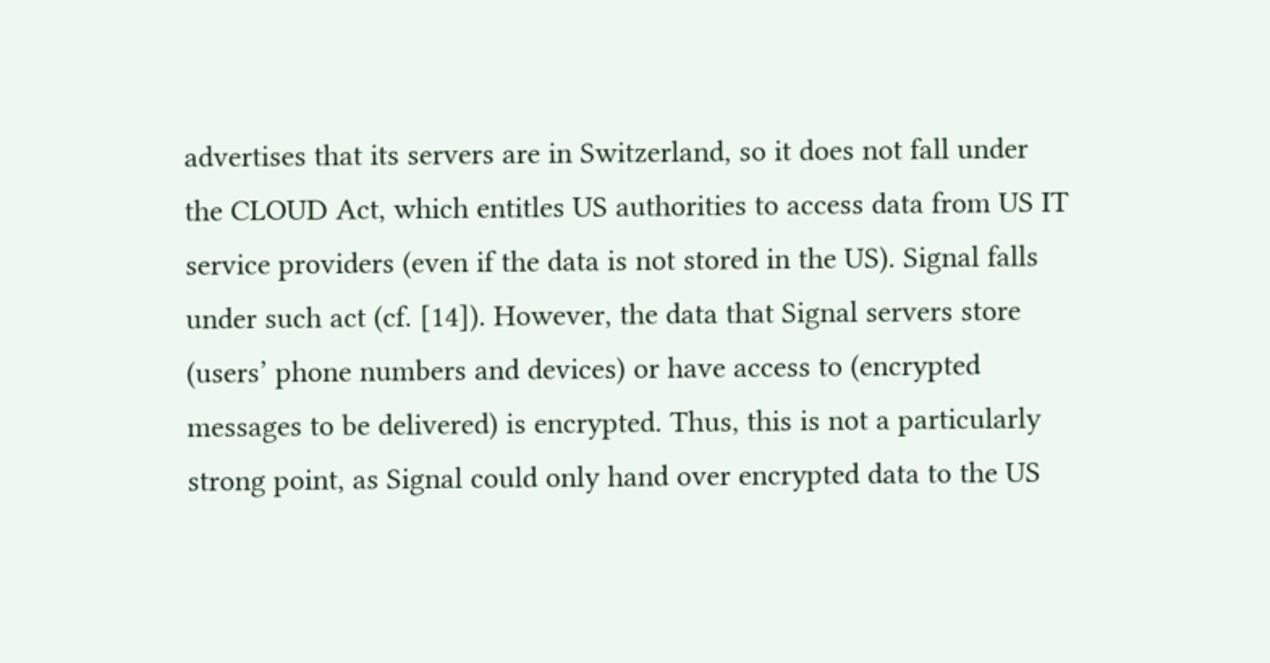advertises that its servers are in Switzerland, so it does not fall under the CLOUD Act, which entitles US authorities to access data from US IT service providers (even if the data is not stored in the US). Signal falls under such act (cf. [14]). However, the data that Signal servers store (users’ phone numbers and devices) or have access to (encrypted messages to be delivered) is encrypted. Thus, this is not a particularly strong point, as Signal could only hand over encrypted data to the US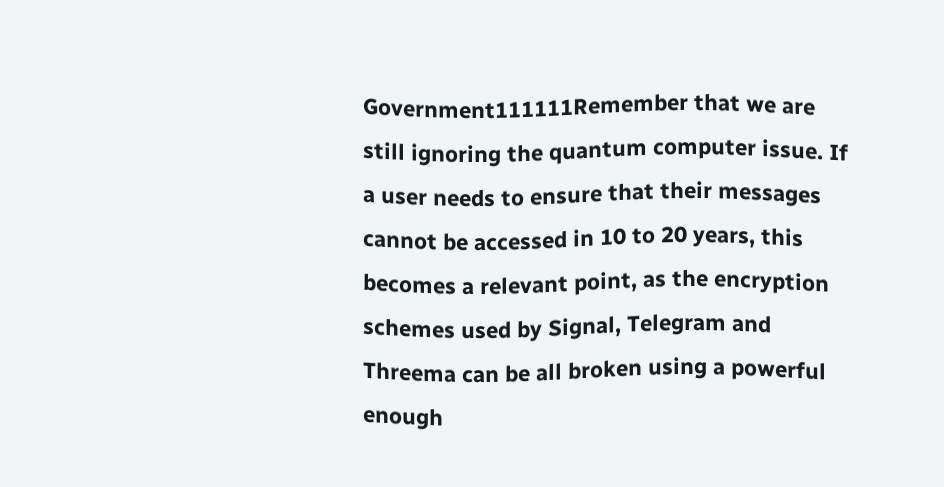Government111111Remember that we are still ignoring the quantum computer issue. If a user needs to ensure that their messages cannot be accessed in 10 to 20 years, this becomes a relevant point, as the encryption schemes used by Signal, Telegram and Threema can be all broken using a powerful enough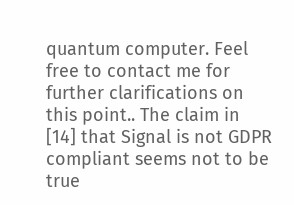quantum computer. Feel free to contact me for further clarifications on this point.. The claim in [14] that Signal is not GDPR compliant seems not to be true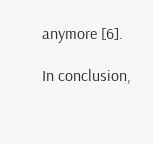anymore [6].

In conclusion,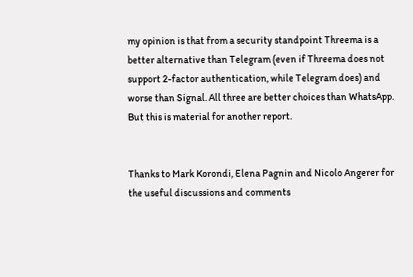my opinion is that from a security standpoint Threema is a better alternative than Telegram (even if Threema does not support 2-factor authentication, while Telegram does) and worse than Signal. All three are better choices than WhatsApp. But this is material for another report.


Thanks to Mark Korondi, Elena Pagnin and Nicolo Angerer for the useful discussions and comments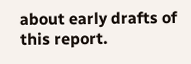about early drafts of this report.